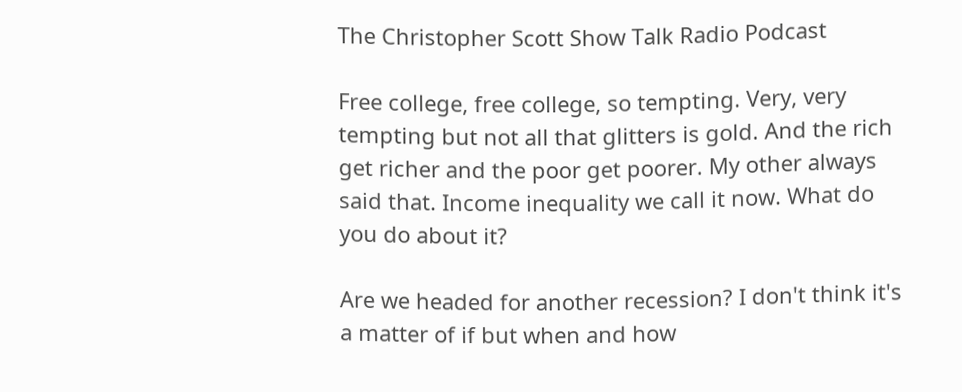The Christopher Scott Show Talk Radio Podcast

Free college, free college, so tempting. Very, very tempting but not all that glitters is gold. And the rich get richer and the poor get poorer. My other always said that. Income inequality we call it now. What do you do about it?

Are we headed for another recession? I don't think it's a matter of if but when and how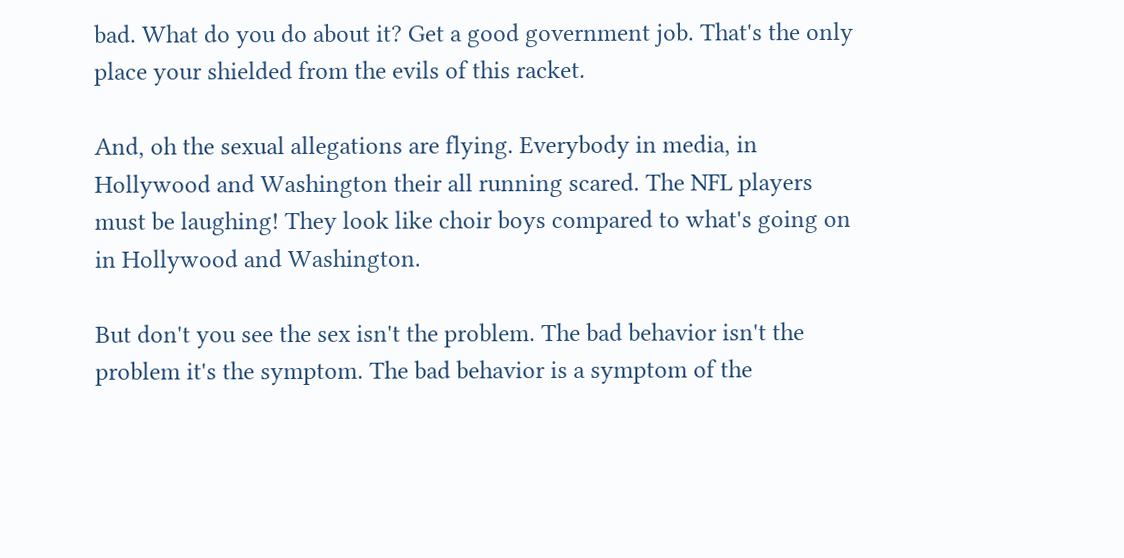bad. What do you do about it? Get a good government job. That's the only place your shielded from the evils of this racket.

And, oh the sexual allegations are flying. Everybody in media, in Hollywood and Washington their all running scared. The NFL players must be laughing! They look like choir boys compared to what's going on in Hollywood and Washington.

But don't you see the sex isn't the problem. The bad behavior isn't the problem it's the symptom. The bad behavior is a symptom of the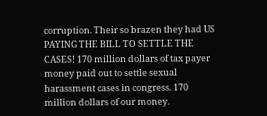corruption. Their so brazen they had US PAYING THE BILL TO SETTLE THE CASES! 170 million dollars of tax payer money paid out to settle sexual harassment cases in congress. 170 million dollars of our money.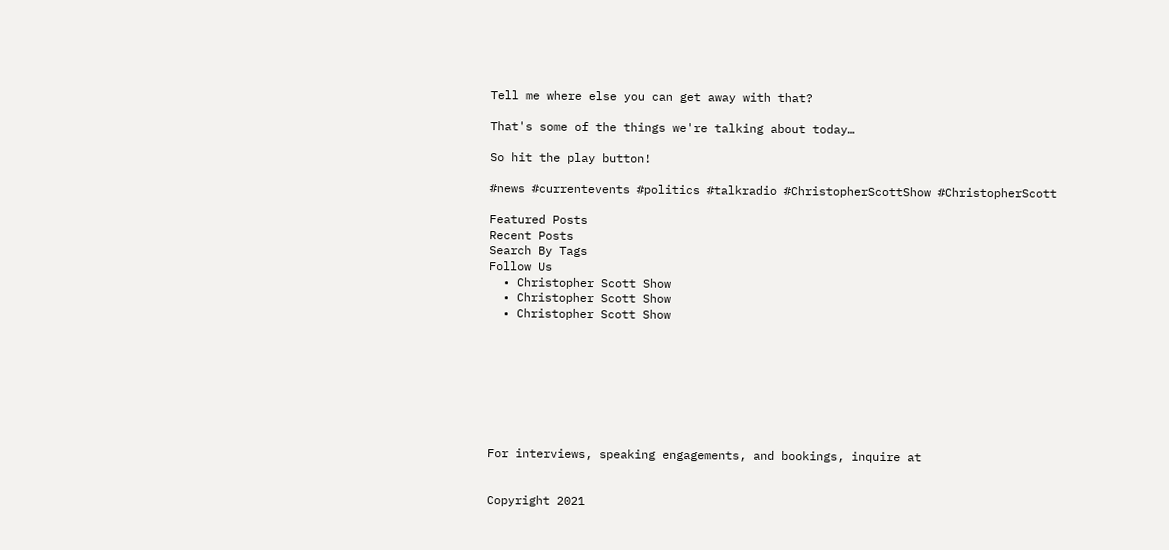Tell me where else you can get away with that?

That's some of the things we're talking about today…

So hit the play button!

#news #currentevents #politics #talkradio #ChristopherScottShow #ChristopherScott

Featured Posts
Recent Posts
Search By Tags
Follow Us
  • Christopher Scott Show
  • Christopher Scott Show
  • Christopher Scott Show








For interviews, speaking engagements, and bookings, inquire at


Copyright 2021